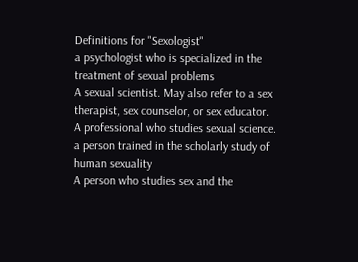Definitions for "Sexologist"
a psychologist who is specialized in the treatment of sexual problems
A sexual scientist. May also refer to a sex therapist, sex counselor, or sex educator.
A professional who studies sexual science.
a person trained in the scholarly study of human sexuality
A person who studies sex and the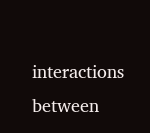interactions between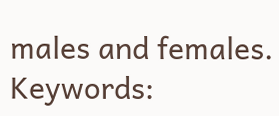males and females.
Keywords: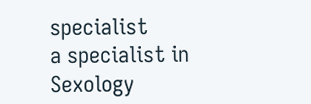specialist
a specialist in Sexology